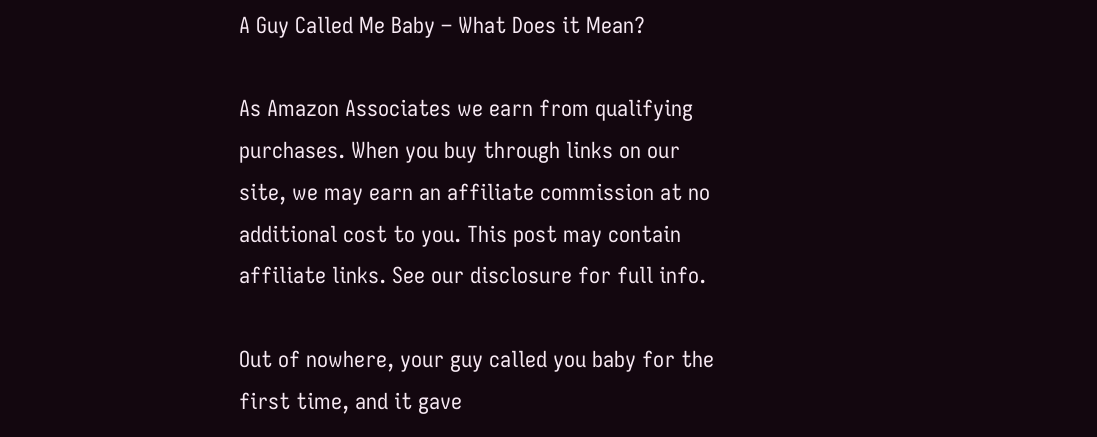A Guy Called Me Baby – What Does it Mean?

As Amazon Associates we earn from qualifying purchases. When you buy through links on our site, we may earn an affiliate commission at no additional cost to you. This post may contain affiliate links. See our disclosure for full info.

Out of nowhere, your guy called you baby for the first time, and it gave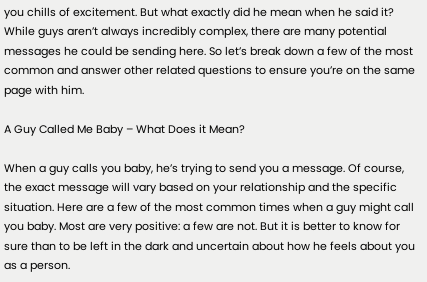you chills of excitement. But what exactly did he mean when he said it? While guys aren’t always incredibly complex, there are many potential messages he could be sending here. So let’s break down a few of the most common and answer other related questions to ensure you’re on the same page with him.

A Guy Called Me Baby – What Does it Mean?

When a guy calls you baby, he’s trying to send you a message. Of course, the exact message will vary based on your relationship and the specific situation. Here are a few of the most common times when a guy might call you baby. Most are very positive: a few are not. But it is better to know for sure than to be left in the dark and uncertain about how he feels about you as a person.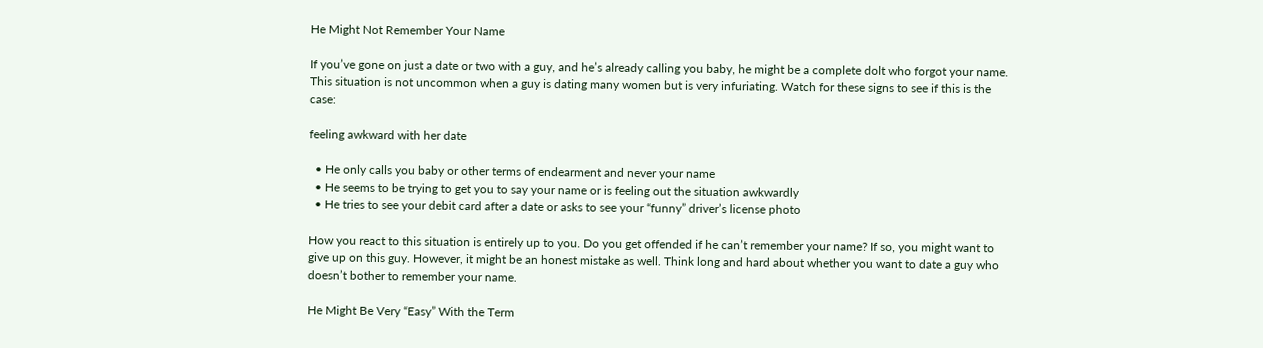He Might Not Remember Your Name

If you’ve gone on just a date or two with a guy, and he’s already calling you baby, he might be a complete dolt who forgot your name. This situation is not uncommon when a guy is dating many women but is very infuriating. Watch for these signs to see if this is the case:

feeling awkward with her date

  • He only calls you baby or other terms of endearment and never your name
  • He seems to be trying to get you to say your name or is feeling out the situation awkwardly
  • He tries to see your debit card after a date or asks to see your “funny” driver’s license photo

How you react to this situation is entirely up to you. Do you get offended if he can’t remember your name? If so, you might want to give up on this guy. However, it might be an honest mistake as well. Think long and hard about whether you want to date a guy who doesn’t bother to remember your name.

He Might Be Very “Easy” With the Term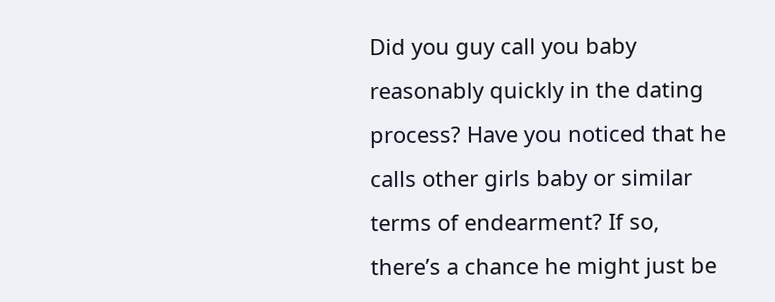Did you guy call you baby reasonably quickly in the dating process? Have you noticed that he calls other girls baby or similar terms of endearment? If so, there’s a chance he might just be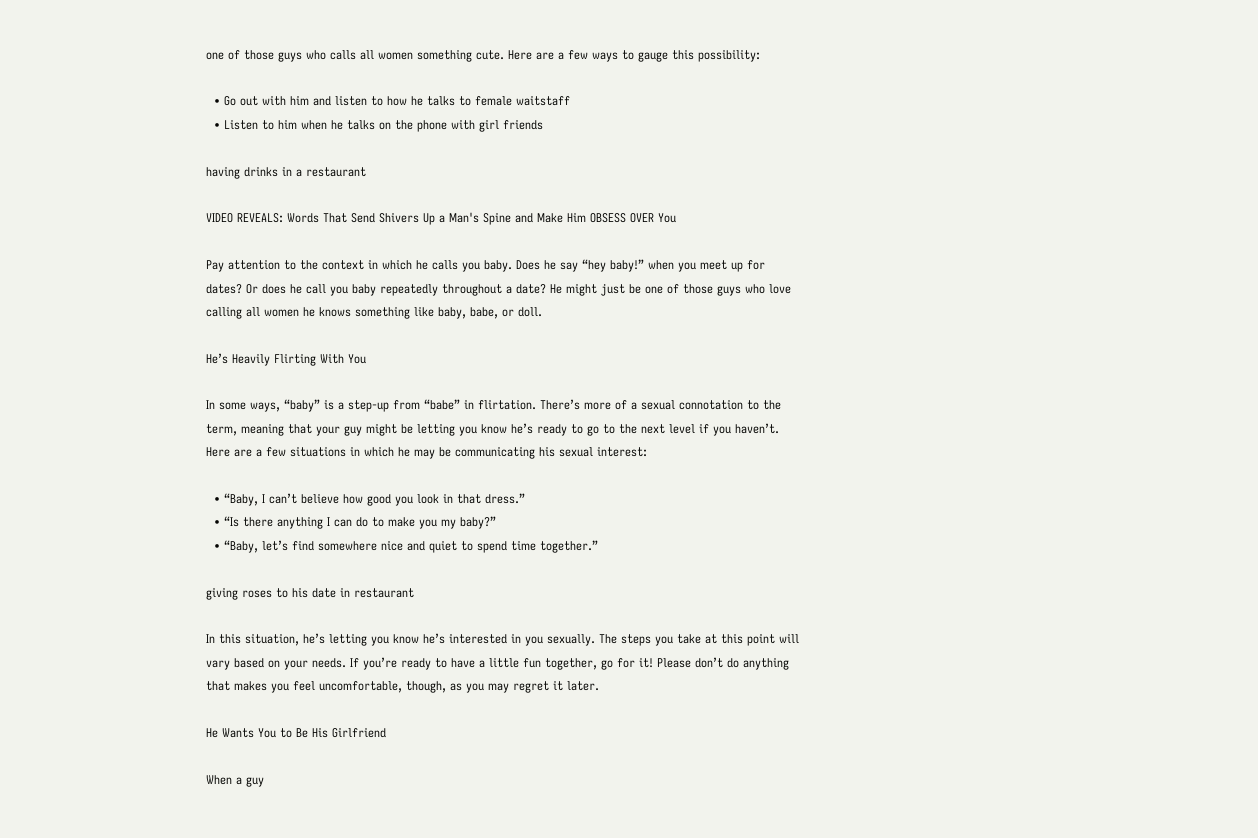one of those guys who calls all women something cute. Here are a few ways to gauge this possibility:

  • Go out with him and listen to how he talks to female waitstaff
  • Listen to him when he talks on the phone with girl friends

having drinks in a restaurant

VIDEO REVEALS: Words That Send Shivers Up a Man's Spine and Make Him OBSESS OVER You

Pay attention to the context in which he calls you baby. Does he say “hey baby!” when you meet up for dates? Or does he call you baby repeatedly throughout a date? He might just be one of those guys who love calling all women he knows something like baby, babe, or doll.

He’s Heavily Flirting With You

In some ways, “baby” is a step-up from “babe” in flirtation. There’s more of a sexual connotation to the term, meaning that your guy might be letting you know he’s ready to go to the next level if you haven’t. Here are a few situations in which he may be communicating his sexual interest:

  • “Baby, I can’t believe how good you look in that dress.”
  • “Is there anything I can do to make you my baby?”
  • “Baby, let’s find somewhere nice and quiet to spend time together.”

giving roses to his date in restaurant

In this situation, he’s letting you know he’s interested in you sexually. The steps you take at this point will vary based on your needs. If you’re ready to have a little fun together, go for it! Please don’t do anything that makes you feel uncomfortable, though, as you may regret it later.

He Wants You to Be His Girlfriend

When a guy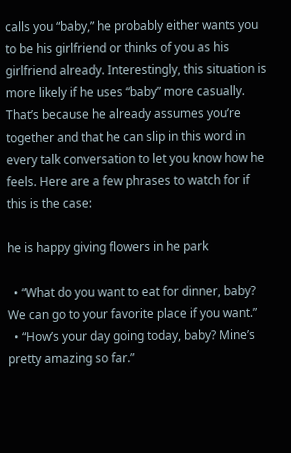calls you “baby,” he probably either wants you to be his girlfriend or thinks of you as his girlfriend already. Interestingly, this situation is more likely if he uses “baby” more casually. That’s because he already assumes you’re together and that he can slip in this word in every talk conversation to let you know how he feels. Here are a few phrases to watch for if this is the case:

he is happy giving flowers in he park

  • “What do you want to eat for dinner, baby? We can go to your favorite place if you want.”
  • “How’s your day going today, baby? Mine’s pretty amazing so far.”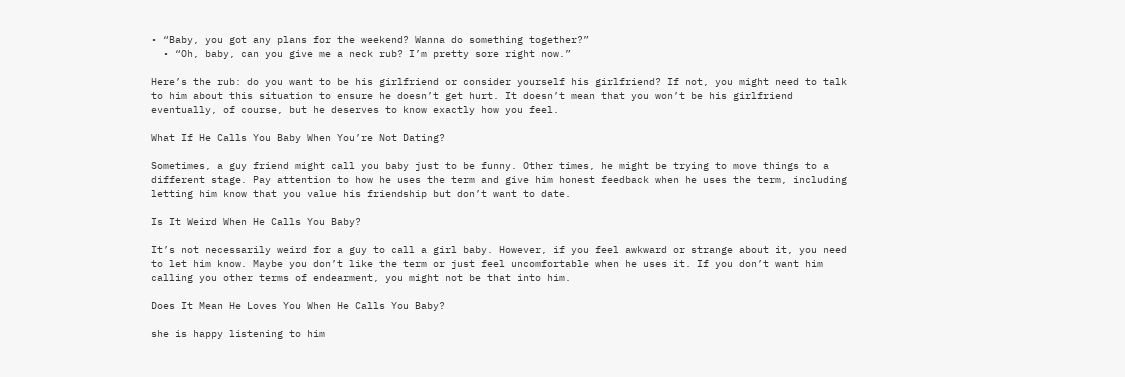• “Baby, you got any plans for the weekend? Wanna do something together?”
  • “Oh, baby, can you give me a neck rub? I’m pretty sore right now.”

Here’s the rub: do you want to be his girlfriend or consider yourself his girlfriend? If not, you might need to talk to him about this situation to ensure he doesn’t get hurt. It doesn’t mean that you won’t be his girlfriend eventually, of course, but he deserves to know exactly how you feel.

What If He Calls You Baby When You’re Not Dating?

Sometimes, a guy friend might call you baby just to be funny. Other times, he might be trying to move things to a different stage. Pay attention to how he uses the term and give him honest feedback when he uses the term, including letting him know that you value his friendship but don’t want to date.

Is It Weird When He Calls You Baby?

It’s not necessarily weird for a guy to call a girl baby. However, if you feel awkward or strange about it, you need to let him know. Maybe you don’t like the term or just feel uncomfortable when he uses it. If you don’t want him calling you other terms of endearment, you might not be that into him.

Does It Mean He Loves You When He Calls You Baby?

she is happy listening to him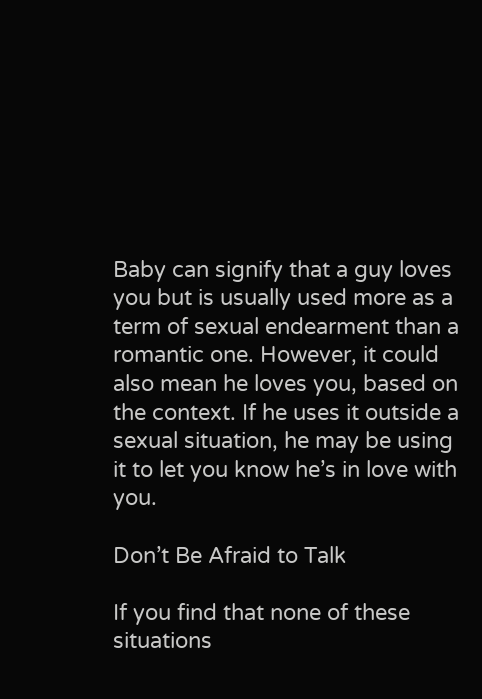Baby can signify that a guy loves you but is usually used more as a term of sexual endearment than a romantic one. However, it could also mean he loves you, based on the context. If he uses it outside a sexual situation, he may be using it to let you know he’s in love with you.

Don’t Be Afraid to Talk

If you find that none of these situations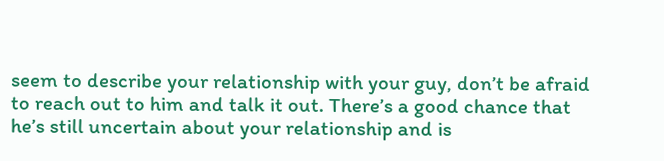seem to describe your relationship with your guy, don’t be afraid to reach out to him and talk it out. There’s a good chance that he’s still uncertain about your relationship and is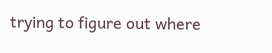trying to figure out where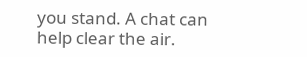you stand. A chat can help clear the air.